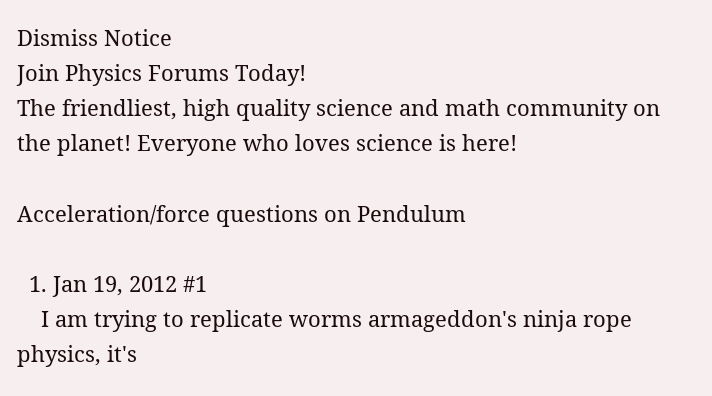Dismiss Notice
Join Physics Forums Today!
The friendliest, high quality science and math community on the planet! Everyone who loves science is here!

Acceleration/force questions on Pendulum

  1. Jan 19, 2012 #1
    I am trying to replicate worms armageddon's ninja rope physics, it's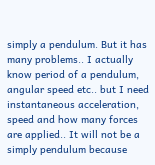simply a pendulum. But it has many problems.. I actually know period of a pendulum, angular speed etc.. but I need instantaneous acceleration, speed and how many forces are applied.. It will not be a simply pendulum because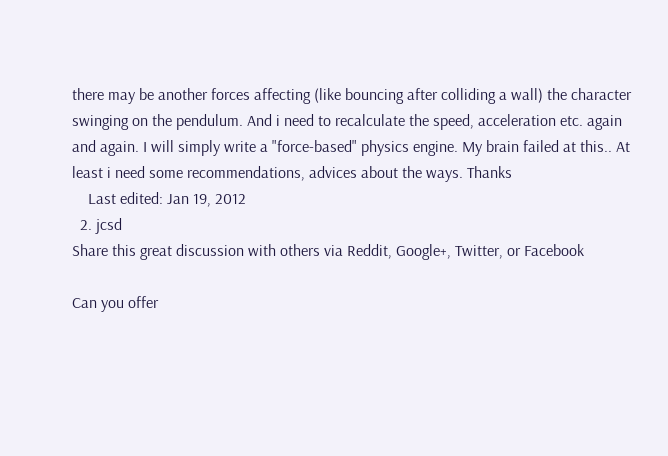there may be another forces affecting (like bouncing after colliding a wall) the character swinging on the pendulum. And i need to recalculate the speed, acceleration etc. again and again. I will simply write a "force-based" physics engine. My brain failed at this.. At least i need some recommendations, advices about the ways. Thanks
    Last edited: Jan 19, 2012
  2. jcsd
Share this great discussion with others via Reddit, Google+, Twitter, or Facebook

Can you offer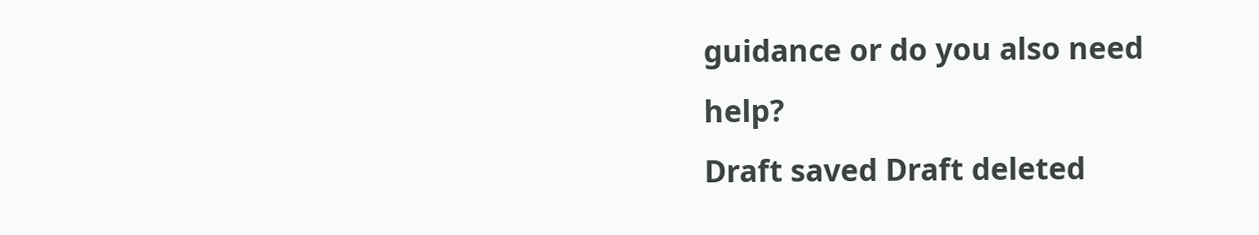guidance or do you also need help?
Draft saved Draft deleted